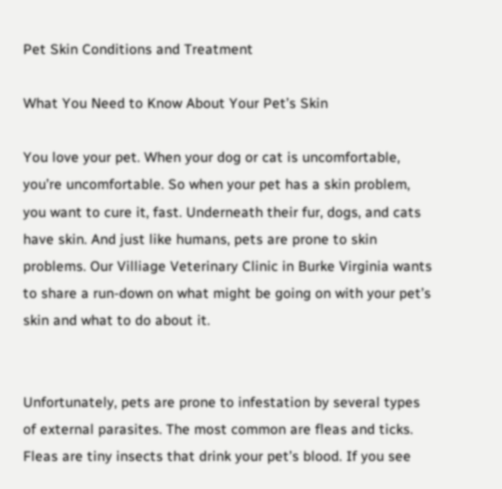Pet Skin Conditions and Treatment

What You Need to Know About Your Pet’s Skin

You love your pet. When your dog or cat is uncomfortable, you’re uncomfortable. So when your pet has a skin problem, you want to cure it, fast. Underneath their fur, dogs, and cats have skin. And just like humans, pets are prone to skin problems. Our Villiage Veterinary Clinic in Burke Virginia wants to share a run-down on what might be going on with your pet’s skin and what to do about it.


Unfortunately, pets are prone to infestation by several types of external parasites. The most common are fleas and ticks. Fleas are tiny insects that drink your pet’s blood. If you see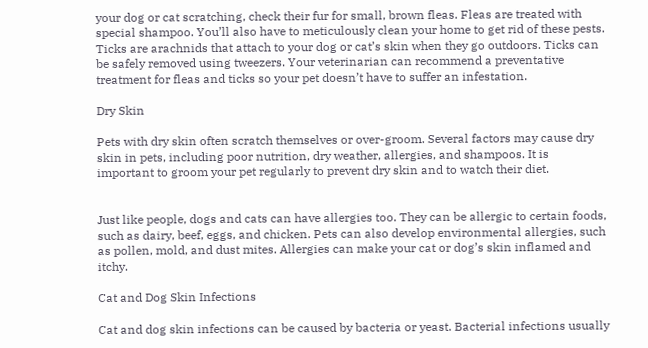your dog or cat scratching, check their fur for small, brown fleas. Fleas are treated with special shampoo. You’ll also have to meticulously clean your home to get rid of these pests. Ticks are arachnids that attach to your dog or cat’s skin when they go outdoors. Ticks can be safely removed using tweezers. Your veterinarian can recommend a preventative treatment for fleas and ticks so your pet doesn’t have to suffer an infestation.

Dry Skin

Pets with dry skin often scratch themselves or over-groom. Several factors may cause dry skin in pets, including poor nutrition, dry weather, allergies, and shampoos. It is important to groom your pet regularly to prevent dry skin and to watch their diet.


Just like people, dogs and cats can have allergies too. They can be allergic to certain foods, such as dairy, beef, eggs, and chicken. Pets can also develop environmental allergies, such as pollen, mold, and dust mites. Allergies can make your cat or dog’s skin inflamed and itchy.

Cat and Dog Skin Infections

Cat and dog skin infections can be caused by bacteria or yeast. Bacterial infections usually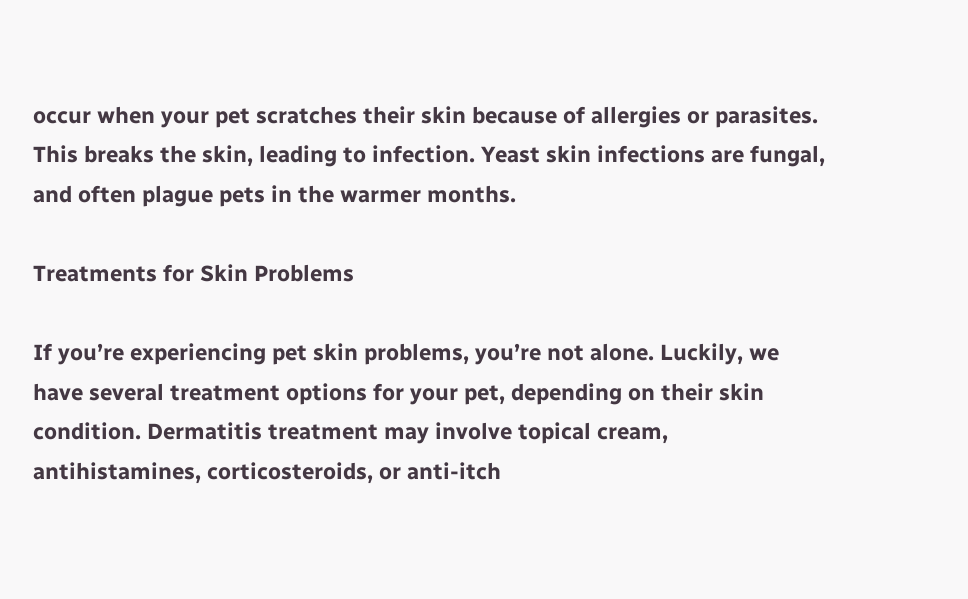occur when your pet scratches their skin because of allergies or parasites. This breaks the skin, leading to infection. Yeast skin infections are fungal, and often plague pets in the warmer months.

Treatments for Skin Problems

If you’re experiencing pet skin problems, you’re not alone. Luckily, we have several treatment options for your pet, depending on their skin condition. Dermatitis treatment may involve topical cream, antihistamines, corticosteroids, or anti-itch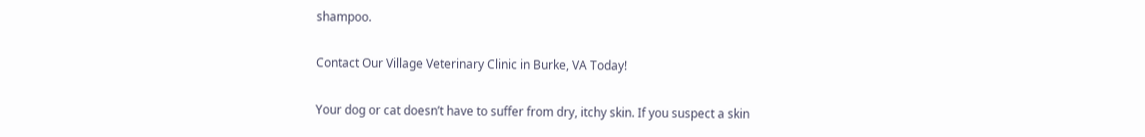shampoo.

Contact Our Village Veterinary Clinic in Burke, VA Today!

Your dog or cat doesn’t have to suffer from dry, itchy skin. If you suspect a skin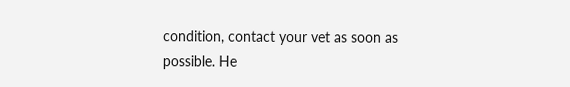condition, contact your vet as soon as possible. He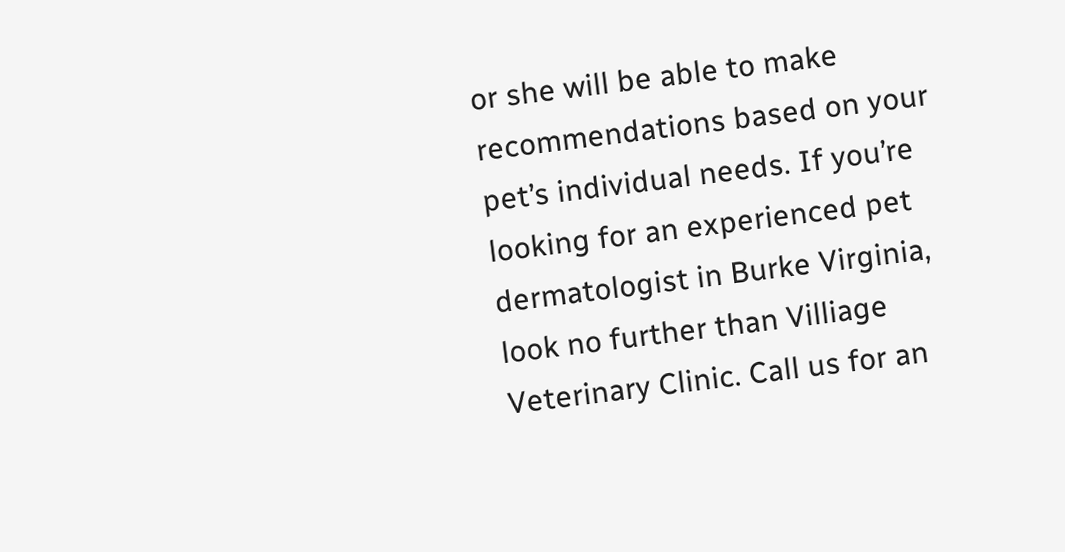or she will be able to make recommendations based on your pet’s individual needs. If you’re looking for an experienced pet dermatologist in Burke Virginia, look no further than Villiage Veterinary Clinic. Call us for an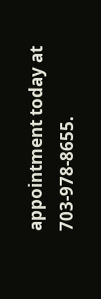appointment today at 703-978-8655.